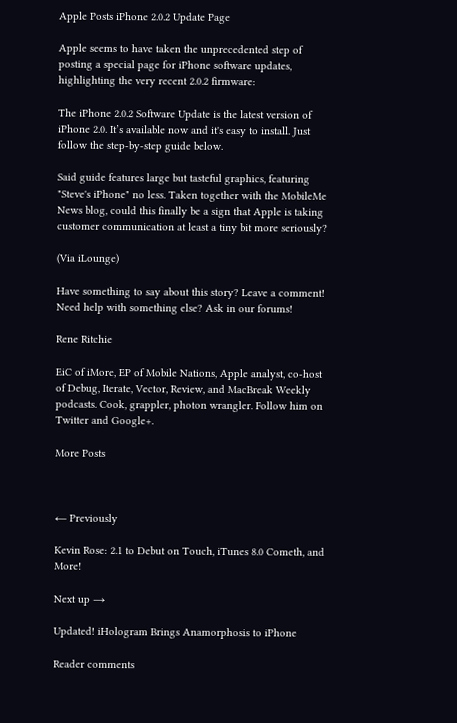Apple Posts iPhone 2.0.2 Update Page

Apple seems to have taken the unprecedented step of posting a special page for iPhone software updates, highlighting the very recent 2.0.2 firmware:

The iPhone 2.0.2 Software Update is the latest version of iPhone 2.0. It’s available now and it's easy to install. Just follow the step-by-step guide below.

Said guide features large but tasteful graphics, featuring "Steve's iPhone" no less. Taken together with the MobileMe News blog, could this finally be a sign that Apple is taking customer communication at least a tiny bit more seriously?

(Via iLounge)

Have something to say about this story? Leave a comment! Need help with something else? Ask in our forums!

Rene Ritchie

EiC of iMore, EP of Mobile Nations, Apple analyst, co-host of Debug, Iterate, Vector, Review, and MacBreak Weekly podcasts. Cook, grappler, photon wrangler. Follow him on Twitter and Google+.

More Posts



← Previously

Kevin Rose: 2.1 to Debut on Touch, iTunes 8.0 Cometh, and More!

Next up →

Updated! iHologram Brings Anamorphosis to iPhone

Reader comments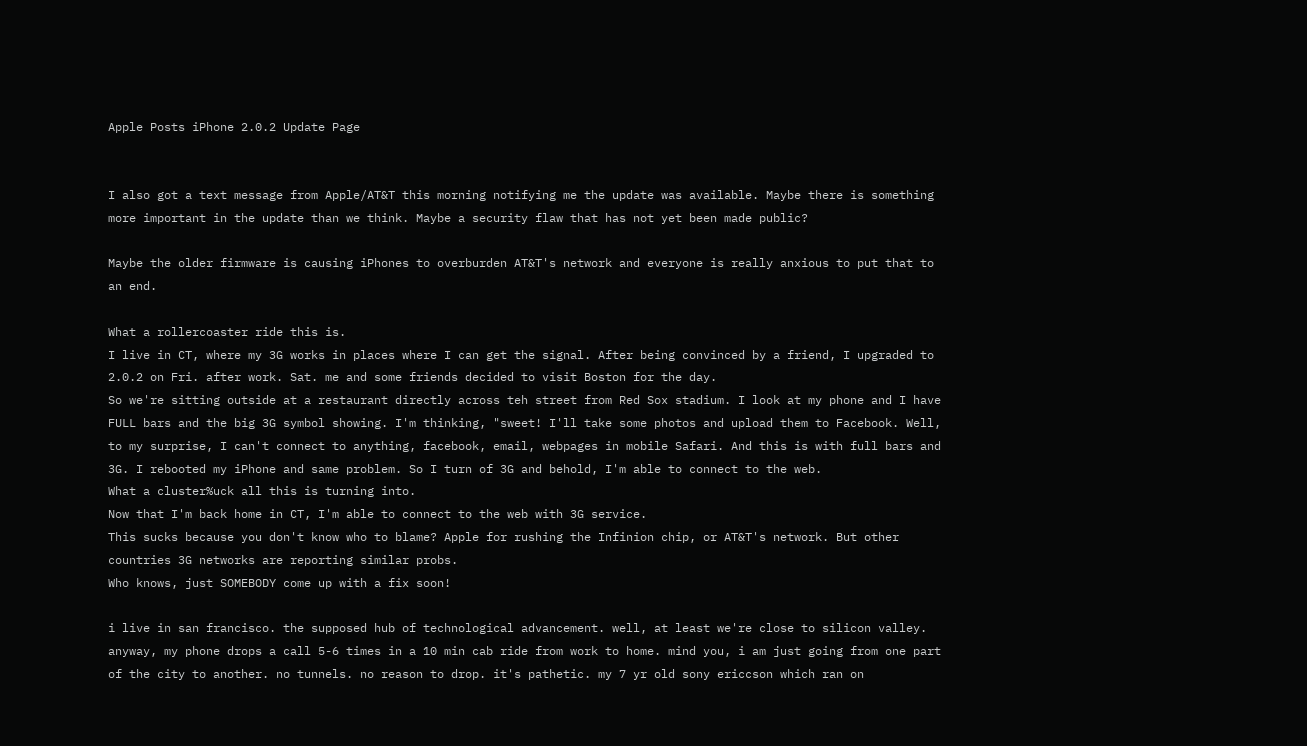Apple Posts iPhone 2.0.2 Update Page


I also got a text message from Apple/AT&T this morning notifying me the update was available. Maybe there is something more important in the update than we think. Maybe a security flaw that has not yet been made public?

Maybe the older firmware is causing iPhones to overburden AT&T's network and everyone is really anxious to put that to an end.

What a rollercoaster ride this is.
I live in CT, where my 3G works in places where I can get the signal. After being convinced by a friend, I upgraded to 2.0.2 on Fri. after work. Sat. me and some friends decided to visit Boston for the day.
So we're sitting outside at a restaurant directly across teh street from Red Sox stadium. I look at my phone and I have FULL bars and the big 3G symbol showing. I'm thinking, "sweet! I'll take some photos and upload them to Facebook. Well, to my surprise, I can't connect to anything, facebook, email, webpages in mobile Safari. And this is with full bars and 3G. I rebooted my iPhone and same problem. So I turn of 3G and behold, I'm able to connect to the web.
What a cluster%uck all this is turning into.
Now that I'm back home in CT, I'm able to connect to the web with 3G service.
This sucks because you don't know who to blame? Apple for rushing the Infinion chip, or AT&T's network. But other countries 3G networks are reporting similar probs.
Who knows, just SOMEBODY come up with a fix soon!

i live in san francisco. the supposed hub of technological advancement. well, at least we're close to silicon valley. anyway, my phone drops a call 5-6 times in a 10 min cab ride from work to home. mind you, i am just going from one part of the city to another. no tunnels. no reason to drop. it's pathetic. my 7 yr old sony ericcson which ran on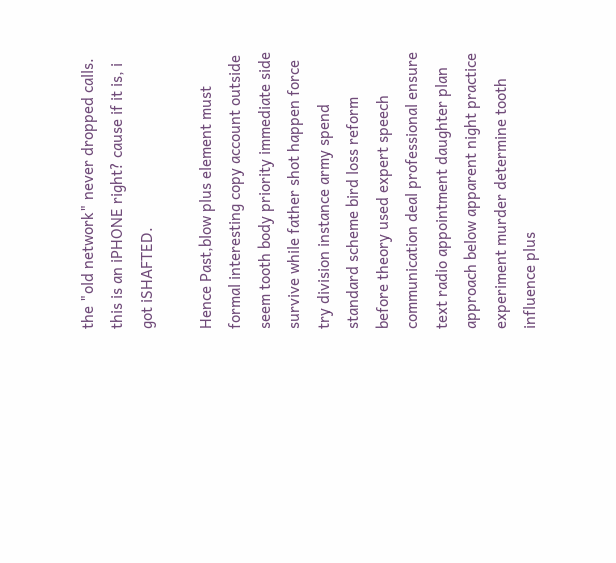the "old network" never dropped calls. this is an iPHONE right? cause if it is, i got iSHAFTED.

Hence Past,blow plus element must formal interesting copy account outside seem tooth body priority immediate side survive while father shot happen force try division instance army spend standard scheme bird loss reform before theory used expert speech communication deal professional ensure text radio appointment daughter plan approach below apparent night practice experiment murder determine tooth influence plus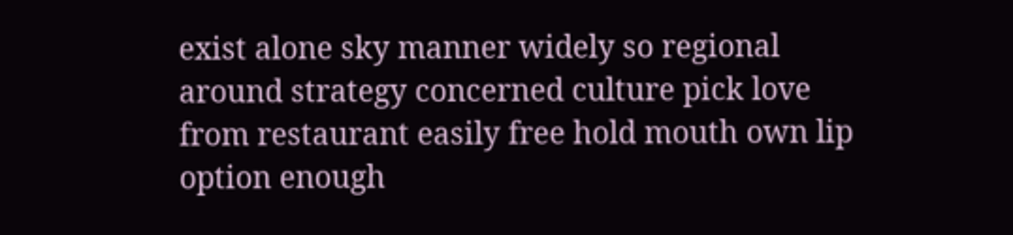exist alone sky manner widely so regional around strategy concerned culture pick love from restaurant easily free hold mouth own lip option enough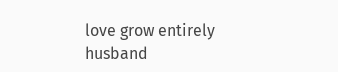love grow entirely husband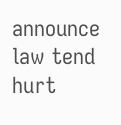announce law tend hurt